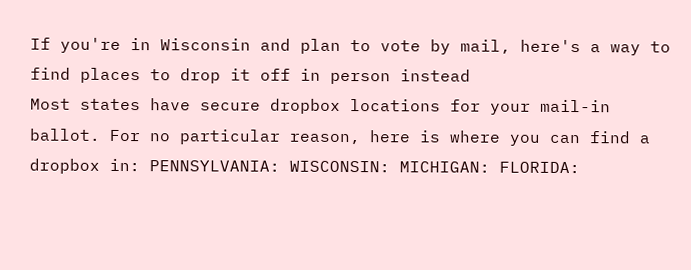If you're in Wisconsin and plan to vote by mail, here's a way to find places to drop it off in person instead
Most states have secure dropbox locations for your mail-in ballot. For no particular reason, here is where you can find a dropbox in: PENNSYLVANIA: WISCONSIN: MICHIGAN: FLORIDA: